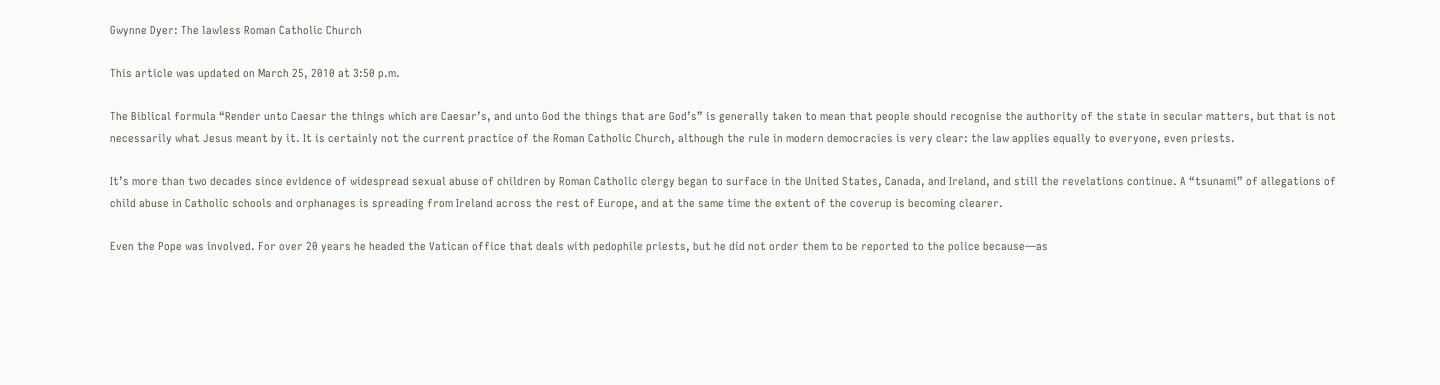Gwynne Dyer: The lawless Roman Catholic Church

This article was updated on March 25, 2010 at 3:50 p.m.

The Biblical formula “Render unto Caesar the things which are Caesar’s, and unto God the things that are God’s” is generally taken to mean that people should recognise the authority of the state in secular matters, but that is not necessarily what Jesus meant by it. It is certainly not the current practice of the Roman Catholic Church, although the rule in modern democracies is very clear: the law applies equally to everyone, even priests.

It’s more than two decades since evidence of widespread sexual abuse of children by Roman Catholic clergy began to surface in the United States, Canada, and Ireland, and still the revelations continue. A “tsunami” of allegations of child abuse in Catholic schools and orphanages is spreading from Ireland across the rest of Europe, and at the same time the extent of the coverup is becoming clearer.

Even the Pope was involved. For over 20 years he headed the Vatican office that deals with pedophile priests, but he did not order them to be reported to the police because—as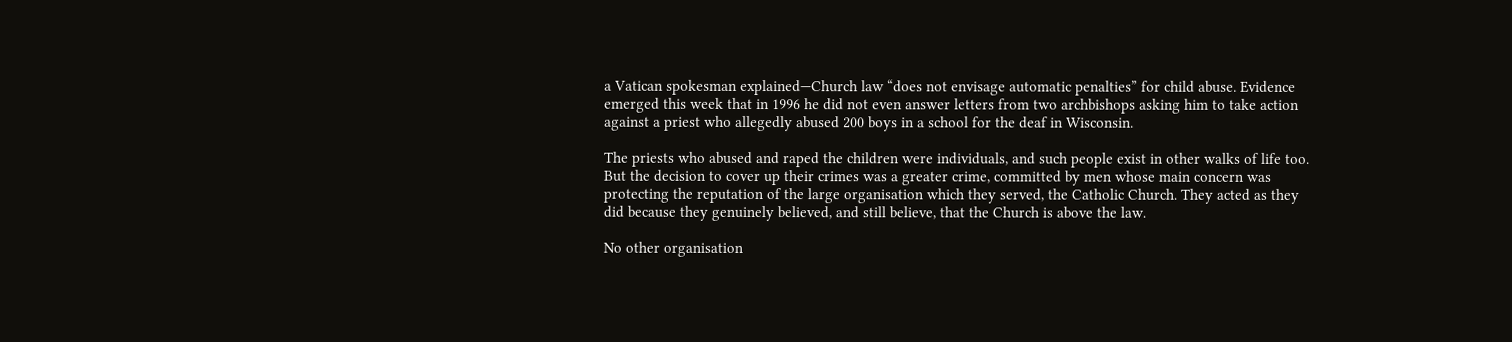a Vatican spokesman explained—Church law “does not envisage automatic penalties” for child abuse. Evidence emerged this week that in 1996 he did not even answer letters from two archbishops asking him to take action against a priest who allegedly abused 200 boys in a school for the deaf in Wisconsin.

The priests who abused and raped the children were individuals, and such people exist in other walks of life too. But the decision to cover up their crimes was a greater crime, committed by men whose main concern was protecting the reputation of the large organisation which they served, the Catholic Church. They acted as they did because they genuinely believed, and still believe, that the Church is above the law.

No other organisation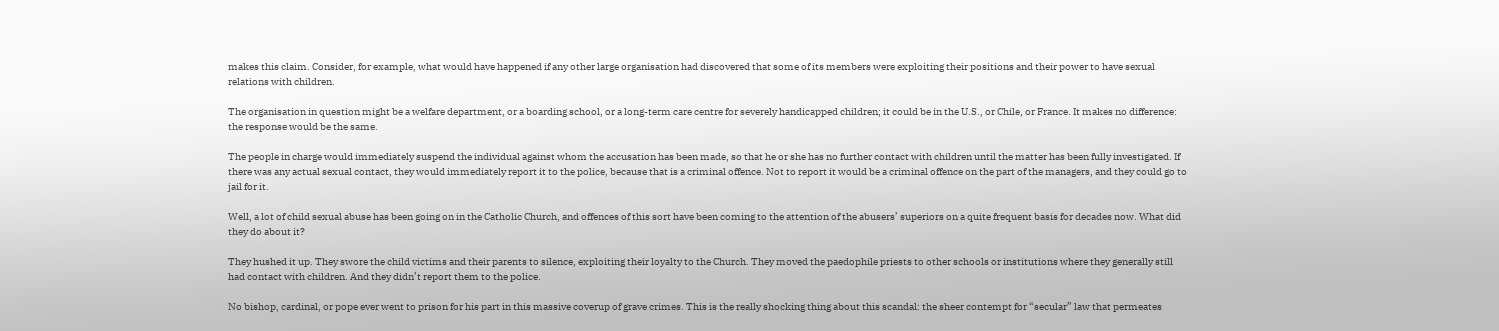makes this claim. Consider, for example, what would have happened if any other large organisation had discovered that some of its members were exploiting their positions and their power to have sexual relations with children.

The organisation in question might be a welfare department, or a boarding school, or a long-term care centre for severely handicapped children; it could be in the U.S., or Chile, or France. It makes no difference: the response would be the same.

The people in charge would immediately suspend the individual against whom the accusation has been made, so that he or she has no further contact with children until the matter has been fully investigated. If there was any actual sexual contact, they would immediately report it to the police, because that is a criminal offence. Not to report it would be a criminal offence on the part of the managers, and they could go to jail for it.

Well, a lot of child sexual abuse has been going on in the Catholic Church, and offences of this sort have been coming to the attention of the abusers’ superiors on a quite frequent basis for decades now. What did they do about it?

They hushed it up. They swore the child victims and their parents to silence, exploiting their loyalty to the Church. They moved the paedophile priests to other schools or institutions where they generally still had contact with children. And they didn’t report them to the police.

No bishop, cardinal, or pope ever went to prison for his part in this massive coverup of grave crimes. This is the really shocking thing about this scandal: the sheer contempt for “secular” law that permeates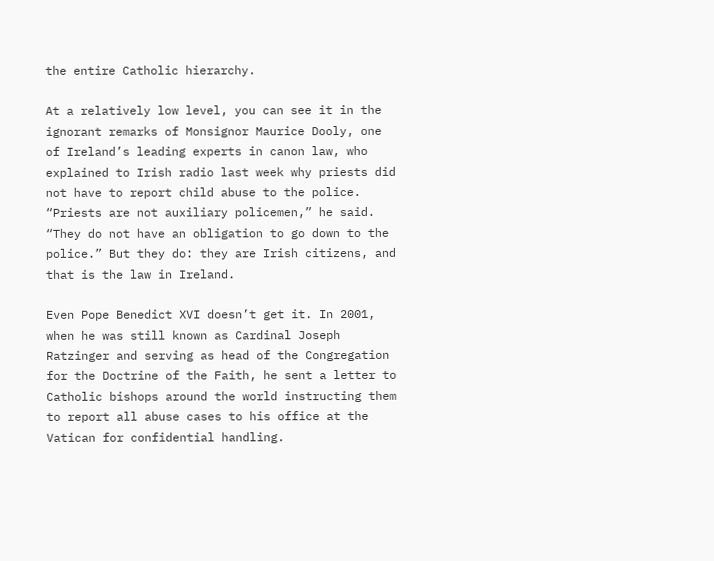the entire Catholic hierarchy.

At a relatively low level, you can see it in the ignorant remarks of Monsignor Maurice Dooly, one of Ireland’s leading experts in canon law, who explained to Irish radio last week why priests did not have to report child abuse to the police. “Priests are not auxiliary policemen,” he said. “They do not have an obligation to go down to the police.” But they do: they are Irish citizens, and that is the law in Ireland.

Even Pope Benedict XVI doesn’t get it. In 2001, when he was still known as Cardinal Joseph Ratzinger and serving as head of the Congregation for the Doctrine of the Faith, he sent a letter to Catholic bishops around the world instructing them to report all abuse cases to his office at the Vatican for confidential handling.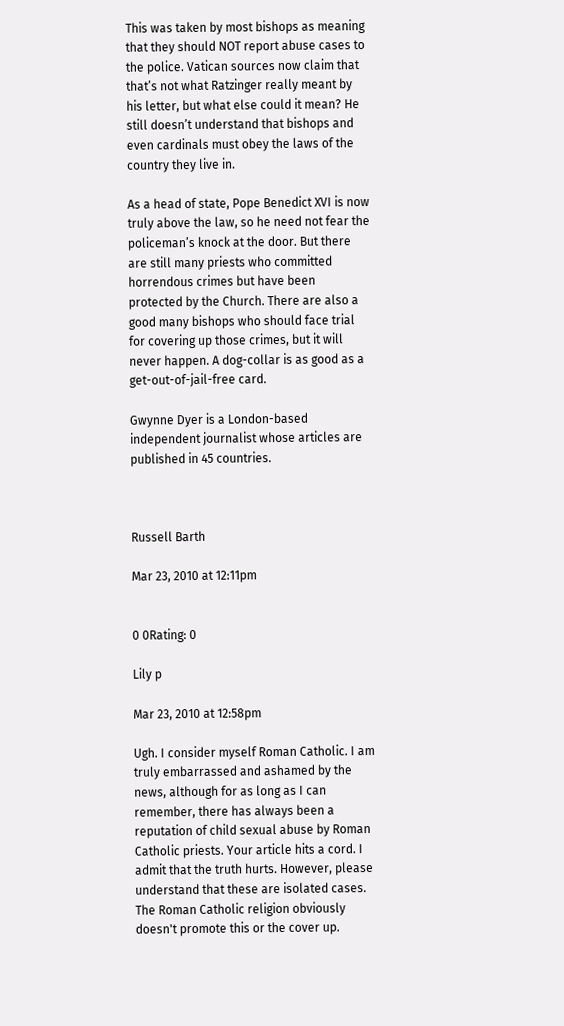This was taken by most bishops as meaning that they should NOT report abuse cases to the police. Vatican sources now claim that that’s not what Ratzinger really meant by his letter, but what else could it mean? He still doesn’t understand that bishops and even cardinals must obey the laws of the country they live in.

As a head of state, Pope Benedict XVI is now truly above the law, so he need not fear the policeman’s knock at the door. But there are still many priests who committed horrendous crimes but have been protected by the Church. There are also a good many bishops who should face trial for covering up those crimes, but it will never happen. A dog-collar is as good as a get-out-of-jail-free card.

Gwynne Dyer is a London-based independent journalist whose articles are published in 45 countries.



Russell Barth

Mar 23, 2010 at 12:11pm


0 0Rating: 0

Lily p

Mar 23, 2010 at 12:58pm

Ugh. I consider myself Roman Catholic. I am truly embarrassed and ashamed by the news, although for as long as I can remember, there has always been a reputation of child sexual abuse by Roman Catholic priests. Your article hits a cord. I admit that the truth hurts. However, please understand that these are isolated cases. The Roman Catholic religion obviously doesn't promote this or the cover up.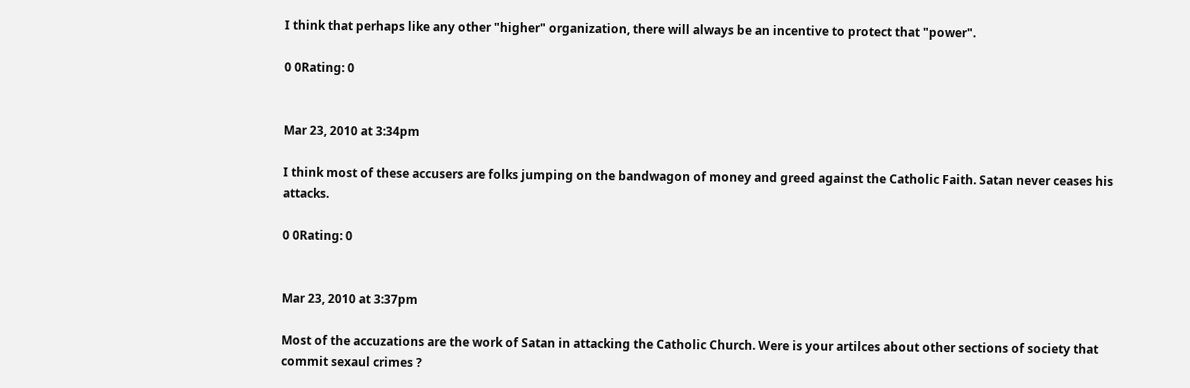I think that perhaps like any other "higher" organization, there will always be an incentive to protect that "power".

0 0Rating: 0


Mar 23, 2010 at 3:34pm

I think most of these accusers are folks jumping on the bandwagon of money and greed against the Catholic Faith. Satan never ceases his attacks.

0 0Rating: 0


Mar 23, 2010 at 3:37pm

Most of the accuzations are the work of Satan in attacking the Catholic Church. Were is your artilces about other sections of society that commit sexaul crimes ?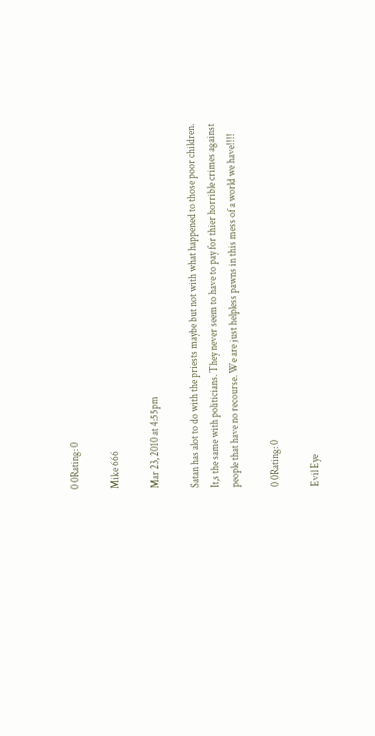0 0Rating: 0

Mike 666

Mar 23, 2010 at 4:55pm

Satan has alot to do with the priests maybe but not with what happened to those poor children. It,s the same with politicians. They never seem to have to pay for thier horrible crimes against people that have no recourse. We are just helpless pawns in this mess of a world we have!!!!

0 0Rating: 0

Evil Eye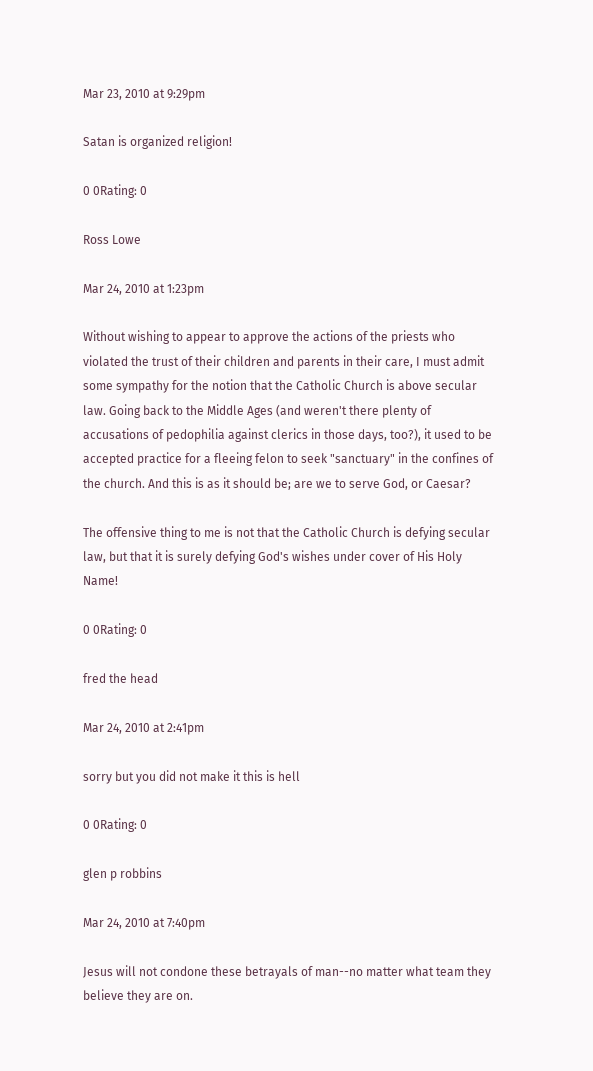Mar 23, 2010 at 9:29pm

Satan is organized religion!

0 0Rating: 0

Ross Lowe

Mar 24, 2010 at 1:23pm

Without wishing to appear to approve the actions of the priests who violated the trust of their children and parents in their care, I must admit some sympathy for the notion that the Catholic Church is above secular law. Going back to the Middle Ages (and weren't there plenty of accusations of pedophilia against clerics in those days, too?), it used to be accepted practice for a fleeing felon to seek "sanctuary" in the confines of the church. And this is as it should be; are we to serve God, or Caesar?

The offensive thing to me is not that the Catholic Church is defying secular law, but that it is surely defying God's wishes under cover of His Holy Name!

0 0Rating: 0

fred the head

Mar 24, 2010 at 2:41pm

sorry but you did not make it this is hell

0 0Rating: 0

glen p robbins

Mar 24, 2010 at 7:40pm

Jesus will not condone these betrayals of man--no matter what team they believe they are on.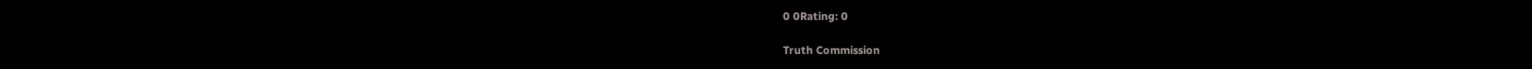0 0Rating: 0

Truth Commission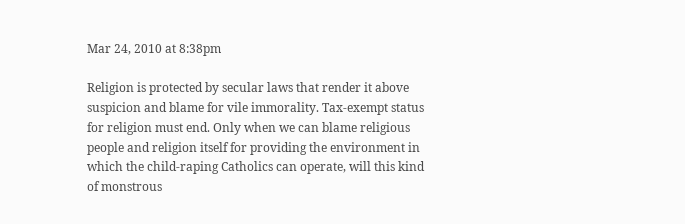Mar 24, 2010 at 8:38pm

Religion is protected by secular laws that render it above suspicion and blame for vile immorality. Tax-exempt status for religion must end. Only when we can blame religious people and religion itself for providing the environment in which the child-raping Catholics can operate, will this kind of monstrous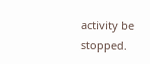activity be stopped.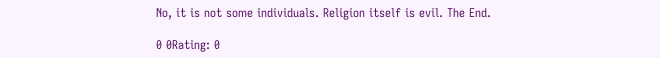No, it is not some individuals. Religion itself is evil. The End.

0 0Rating: 0